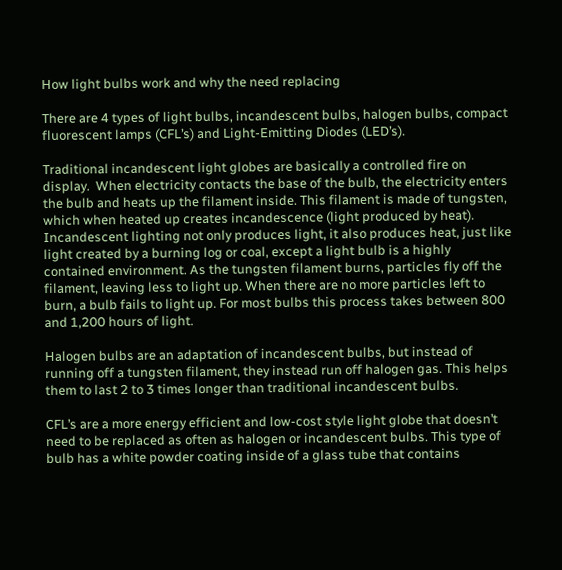How light bulbs work and why the need replacing

There are 4 types of light bulbs, incandescent bulbs, halogen bulbs, compact fluorescent lamps (CFL’s) and Light-Emitting Diodes (LED’s).

Traditional incandescent light globes are basically a controlled fire on display.  When electricity contacts the base of the bulb, the electricity enters the bulb and heats up the filament inside. This filament is made of tungsten, which when heated up creates incandescence (light produced by heat). Incandescent lighting not only produces light, it also produces heat, just like light created by a burning log or coal, except a light bulb is a highly contained environment. As the tungsten filament burns, particles fly off the filament, leaving less to light up. When there are no more particles left to burn, a bulb fails to light up. For most bulbs this process takes between 800 and 1,200 hours of light.

Halogen bulbs are an adaptation of incandescent bulbs, but instead of running off a tungsten filament, they instead run off halogen gas. This helps them to last 2 to 3 times longer than traditional incandescent bulbs.

CFL’s are a more energy efficient and low-cost style light globe that doesn’t need to be replaced as often as halogen or incandescent bulbs. This type of bulb has a white powder coating inside of a glass tube that contains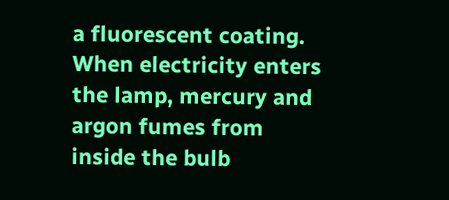a fluorescent coating. When electricity enters the lamp, mercury and argon fumes from inside the bulb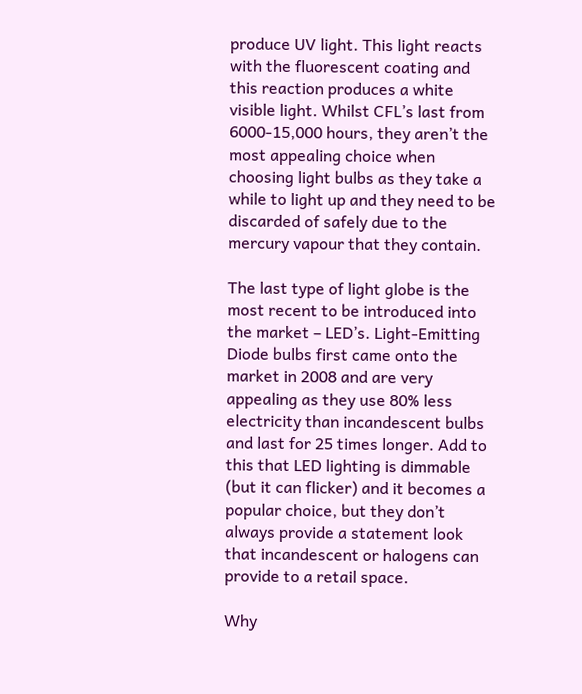produce UV light. This light reacts with the fluorescent coating and this reaction produces a white visible light. Whilst CFL’s last from 6000-15,000 hours, they aren’t the most appealing choice when choosing light bulbs as they take a while to light up and they need to be discarded of safely due to the mercury vapour that they contain.

The last type of light globe is the most recent to be introduced into the market – LED’s. Light-Emitting Diode bulbs first came onto the market in 2008 and are very appealing as they use 80% less electricity than incandescent bulbs and last for 25 times longer. Add to this that LED lighting is dimmable (but it can flicker) and it becomes a popular choice, but they don’t always provide a statement look that incandescent or halogens can provide to a retail space.

Why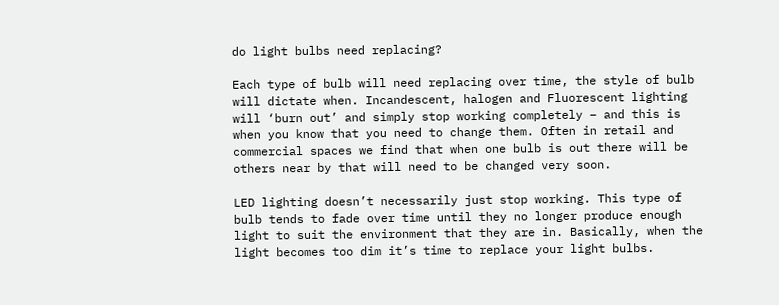do light bulbs need replacing?

Each type of bulb will need replacing over time, the style of bulb will dictate when. Incandescent, halogen and Fluorescent lighting will ‘burn out’ and simply stop working completely – and this is when you know that you need to change them. Often in retail and commercial spaces we find that when one bulb is out there will be others near by that will need to be changed very soon.

LED lighting doesn’t necessarily just stop working. This type of bulb tends to fade over time until they no longer produce enough light to suit the environment that they are in. Basically, when the light becomes too dim it’s time to replace your light bulbs.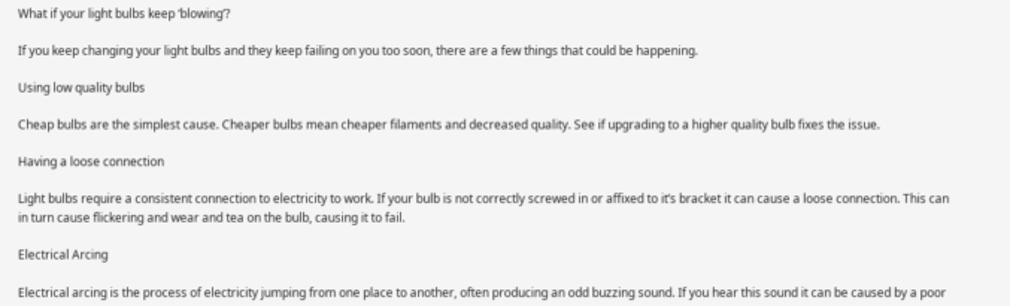What if your light bulbs keep ‘blowing’?

If you keep changing your light bulbs and they keep failing on you too soon, there are a few things that could be happening.

Using low quality bulbs

Cheap bulbs are the simplest cause. Cheaper bulbs mean cheaper filaments and decreased quality. See if upgrading to a higher quality bulb fixes the issue.

Having a loose connection

Light bulbs require a consistent connection to electricity to work. If your bulb is not correctly screwed in or affixed to it’s bracket it can cause a loose connection. This can in turn cause flickering and wear and tea on the bulb, causing it to fail.

Electrical Arcing

Electrical arcing is the process of electricity jumping from one place to another, often producing an odd buzzing sound. If you hear this sound it can be caused by a poor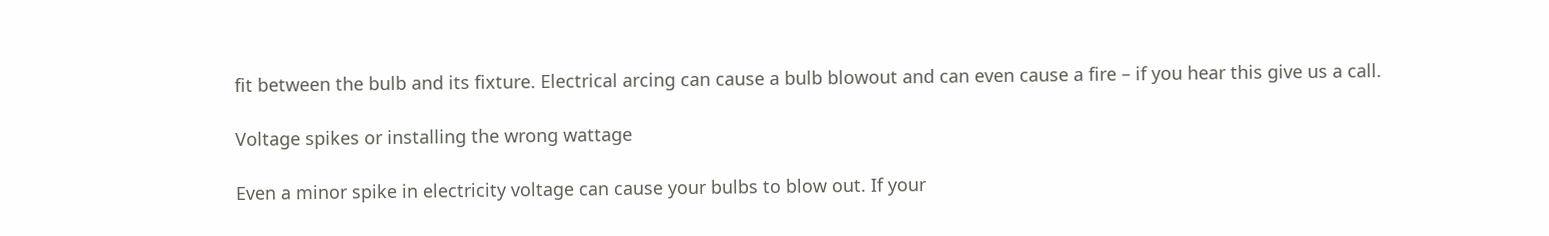fit between the bulb and its fixture. Electrical arcing can cause a bulb blowout and can even cause a fire – if you hear this give us a call.

Voltage spikes or installing the wrong wattage

Even a minor spike in electricity voltage can cause your bulbs to blow out. If your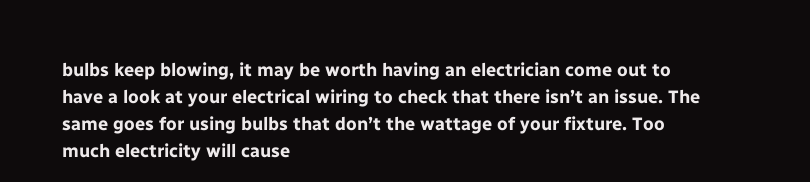bulbs keep blowing, it may be worth having an electrician come out to have a look at your electrical wiring to check that there isn’t an issue. The same goes for using bulbs that don’t the wattage of your fixture. Too much electricity will cause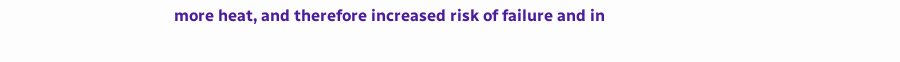more heat, and therefore increased risk of failure and in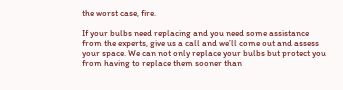the worst case, fire.

If your bulbs need replacing and you need some assistance from the experts, give us a call and we’ll come out and assess your space. We can not only replace your bulbs but protect you from having to replace them sooner than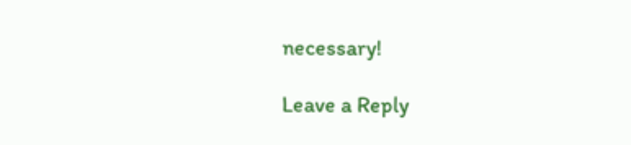necessary!

Leave a Reply